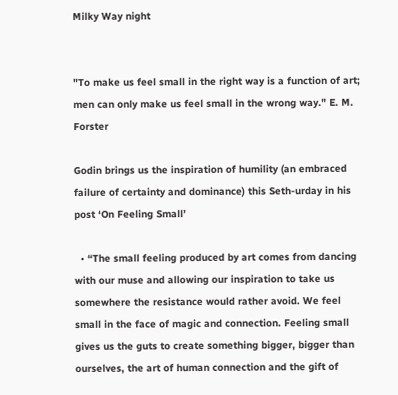Milky Way night


"To make us feel small in the right way is a function of art; men can only make us feel small in the wrong way." E. M. Forster

Godin brings us the inspiration of humility (an embraced failure of certainty and dominance) this Seth-urday in his post ‘On Feeling Small’

  • “The small feeling produced by art comes from dancing with our muse and allowing our inspiration to take us somewhere the resistance would rather avoid. We feel small in the face of magic and connection. Feeling small gives us the guts to create something bigger, bigger than ourselves, the art of human connection and the gift of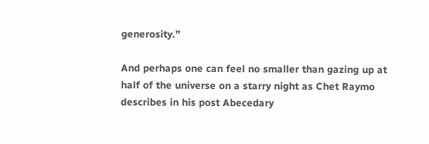generosity.”

And perhaps one can feel no smaller than gazing up at half of the universe on a starry night as Chet Raymo describes in his post Abecedary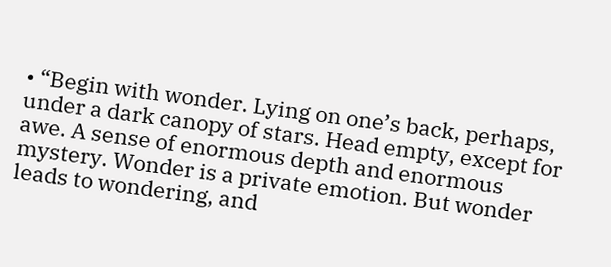• “Begin with wonder. Lying on one’s back, perhaps, under a dark canopy of stars. Head empty, except for awe. A sense of enormous depth and enormous mystery. Wonder is a private emotion. But wonder leads to wondering, and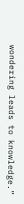wondering leads to knowledge.”